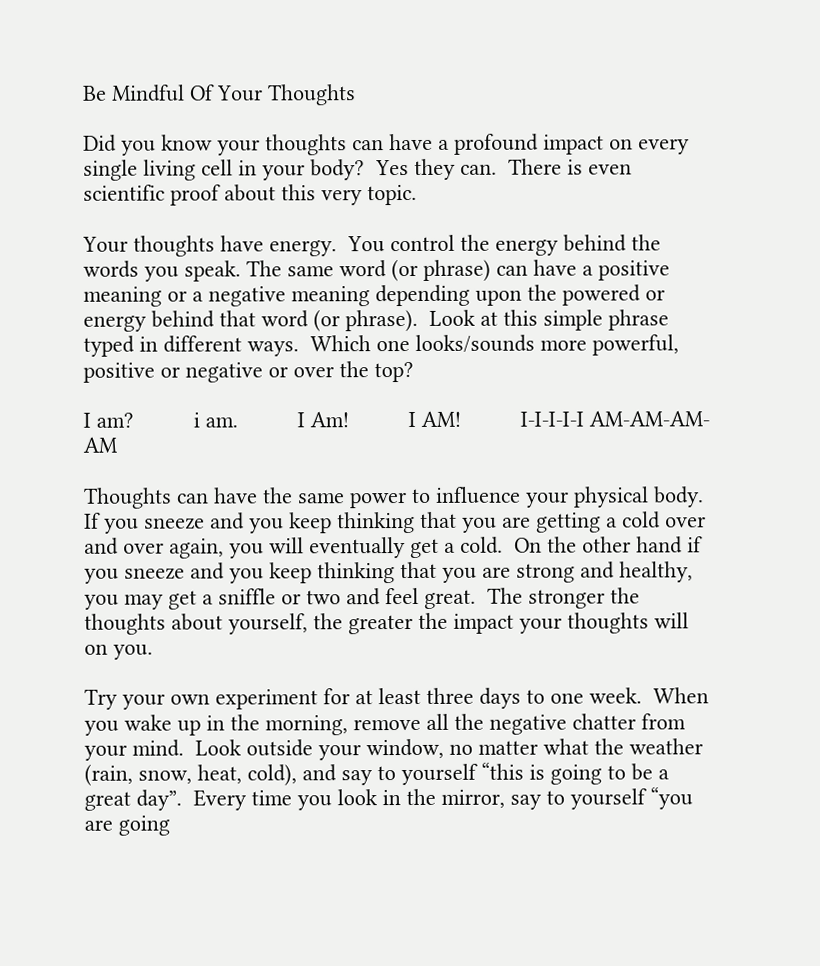Be Mindful Of Your Thoughts

Did you know your thoughts can have a profound impact on every single living cell in your body?  Yes they can.  There is even scientific proof about this very topic.

Your thoughts have energy.  You control the energy behind the words you speak. The same word (or phrase) can have a positive meaning or a negative meaning depending upon the powered or energy behind that word (or phrase).  Look at this simple phrase typed in different ways.  Which one looks/sounds more powerful, positive or negative or over the top?

I am?          i am.          I Am!          I AM!          I-I-I-I-I AM-AM-AM-AM

Thoughts can have the same power to influence your physical body.  If you sneeze and you keep thinking that you are getting a cold over and over again, you will eventually get a cold.  On the other hand if you sneeze and you keep thinking that you are strong and healthy, you may get a sniffle or two and feel great.  The stronger the thoughts about yourself, the greater the impact your thoughts will on you.

Try your own experiment for at least three days to one week.  When you wake up in the morning, remove all the negative chatter from your mind.  Look outside your window, no matter what the weather (rain, snow, heat, cold), and say to yourself “this is going to be a great day”.  Every time you look in the mirror, say to yourself “you are going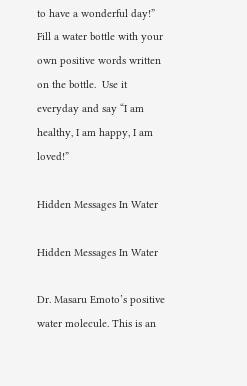to have a wonderful day!”  Fill a water bottle with your own positive words written on the bottle.  Use it everyday and say “I am healthy, I am happy, I am loved!”

Hidden Messages In Water

Hidden Messages In Water

Dr. Masaru Emoto’s positive water molecule. This is an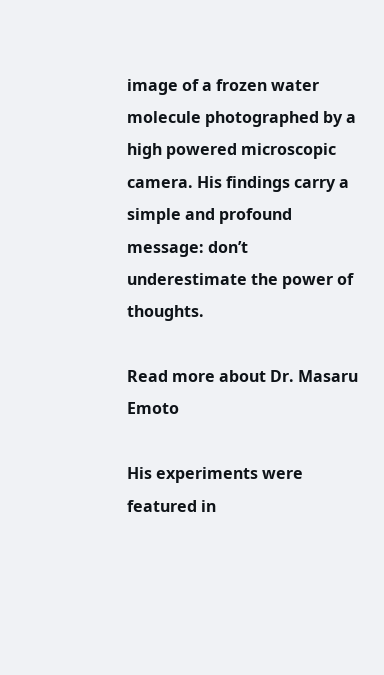image of a frozen water molecule photographed by a high powered microscopic camera. His findings carry a simple and profound message: don’t underestimate the power of thoughts.

Read more about Dr. Masaru Emoto

His experiments were featured in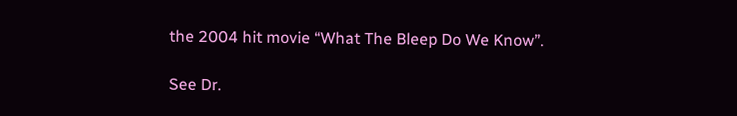the 2004 hit movie “What The Bleep Do We Know”.

See Dr.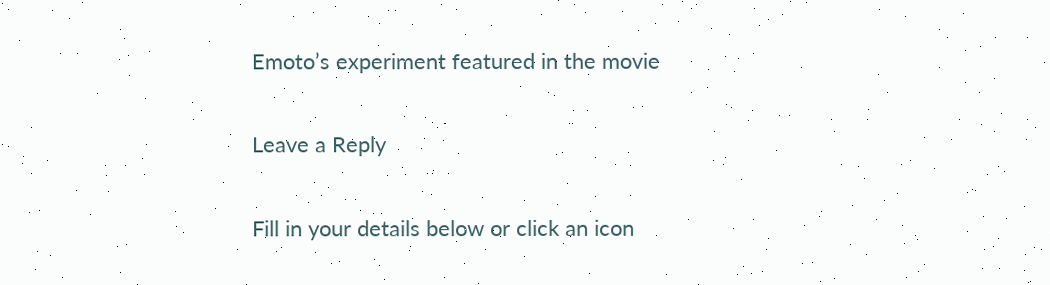Emoto’s experiment featured in the movie

Leave a Reply

Fill in your details below or click an icon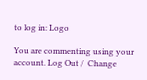to log in: Logo

You are commenting using your account. Log Out /  Change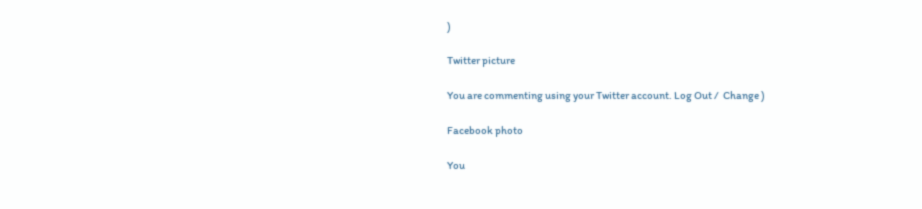)

Twitter picture

You are commenting using your Twitter account. Log Out /  Change )

Facebook photo

You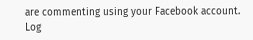are commenting using your Facebook account. Log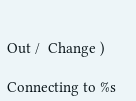Out /  Change )

Connecting to %s